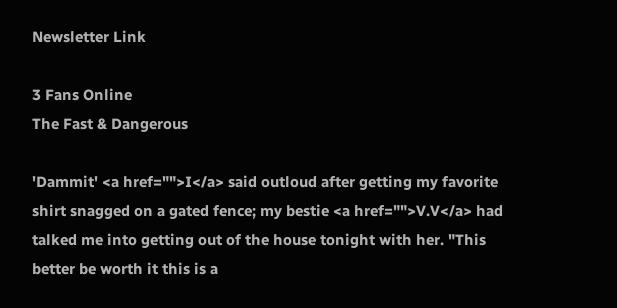Newsletter Link

3 Fans Online
The Fast & Dangerous

'Dammit' <a href="">I</a> said outloud after getting my favorite shirt snagged on a gated fence; my bestie <a href="">V.V</a> had talked me into getting out of the house tonight with her. "This better be worth it this is a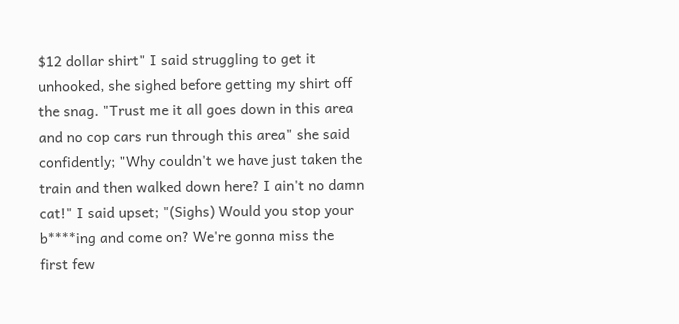$12 dollar shirt" I said struggling to get it unhooked, she sighed before getting my shirt off the snag. "Trust me it all goes down in this area and no cop cars run through this area" she said confidently; "Why couldn't we have just taken the train and then walked down here? I ain't no damn cat!" I said upset; "(Sighs) Would you stop your b****ing and come on? We're gonna miss the first few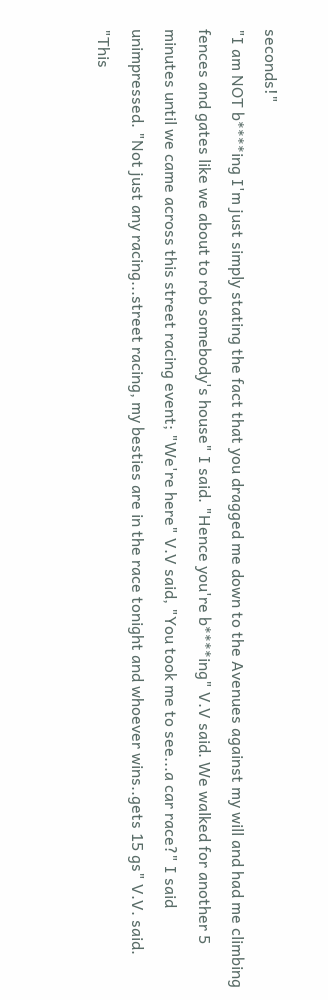seconds!"
"I am NOT b****ing I'm just simply stating the fact that you dragged me down to the Avenues against my will and had me climbing fences and gates like we about to rob somebody's house" I said. "Hence you're b****ing" V.V said. We walked for another 5 minutes until we came across this street racing event; "We're here" V.V said, "You took me to see...a car race?" I said unimpressed. "Not just any racing...street racing, my besties are in the race tonight and whoever wins..gets 15 gs" V.V. said. "This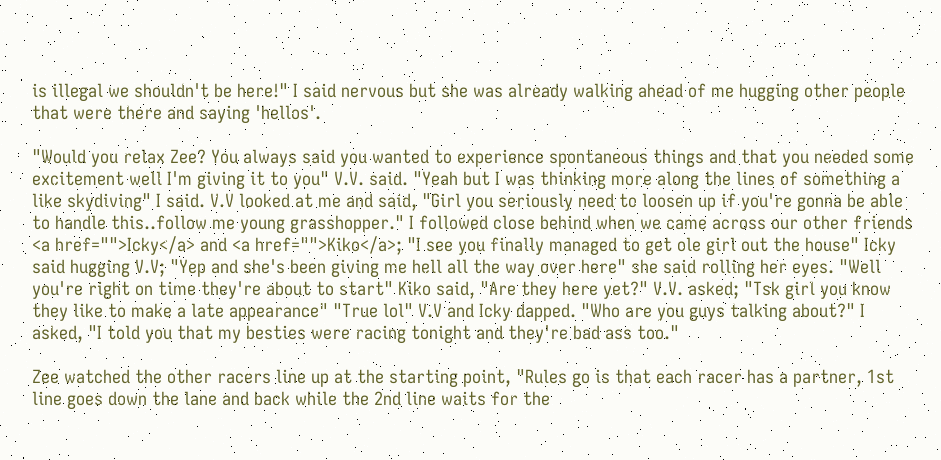is illegal we shouldn't be here!" I said nervous but she was already walking ahead of me hugging other people that were there and saying 'hellos'.

"Would you relax Zee? You always said you wanted to experience spontaneous things and that you needed some excitement well I'm giving it to you" V.V. said. "Yeah but I was thinking more along the lines of something a like skydiving" I said. V.V looked at me and said, "Girl you seriously need to loosen up if you're gonna be able to handle this..follow me young grasshopper." I followed close behind when we came across our other friends <a href="">Icky</a> and <a href="">Kiko</a>; "I see you finally managed to get ole girl out the house" Icky said hugging V.V; "Yep and she's been giving me hell all the way over here" she said rolling her eyes. "Well you're right on time they're about to start" Kiko said, "Are they here yet?" V.V. asked; "Tsk girl you know they like to make a late appearance" "True lol" V.V and Icky dapped. "Who are you guys talking about?" I asked, "I told you that my besties were racing tonight and they're bad ass too."

Zee watched the other racers line up at the starting point, "Rules go is that each racer has a partner, 1st line goes down the lane and back while the 2nd line waits for the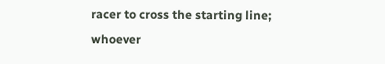racer to cross the starting line; whoever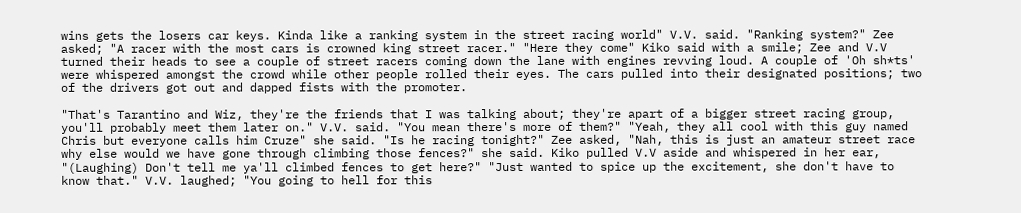wins gets the losers car keys. Kinda like a ranking system in the street racing world" V.V. said. "Ranking system?" Zee asked; "A racer with the most cars is crowned king street racer." "Here they come" Kiko said with a smile; Zee and V.V turned their heads to see a couple of street racers coming down the lane with engines revving loud. A couple of 'Oh sh*ts' were whispered amongst the crowd while other people rolled their eyes. The cars pulled into their designated positions; two of the drivers got out and dapped fists with the promoter.

"That's Tarantino and Wiz, they're the friends that I was talking about; they're apart of a bigger street racing group, you'll probably meet them later on." V.V. said. "You mean there's more of them?" "Yeah, they all cool with this guy named Chris but everyone calls him Cruze" she said. "Is he racing tonight?" Zee asked, "Nah, this is just an amateur street race why else would we have gone through climbing those fences?" she said. Kiko pulled V.V aside and whispered in her ear, "(Laughing) Don't tell me ya'll climbed fences to get here?" "Just wanted to spice up the excitement, she don't have to know that." V.V. laughed; "You going to hell for this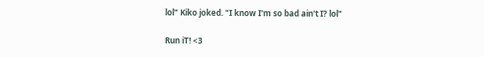lol" Kiko joked. "I know I'm so bad ain't I? lol"

Run iT! <3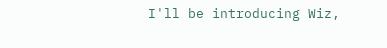I'll be introducing Wiz,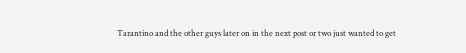Tarantino and the other guys later on in the next post or two just wanted to get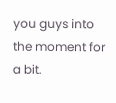you guys into the moment for a bit.